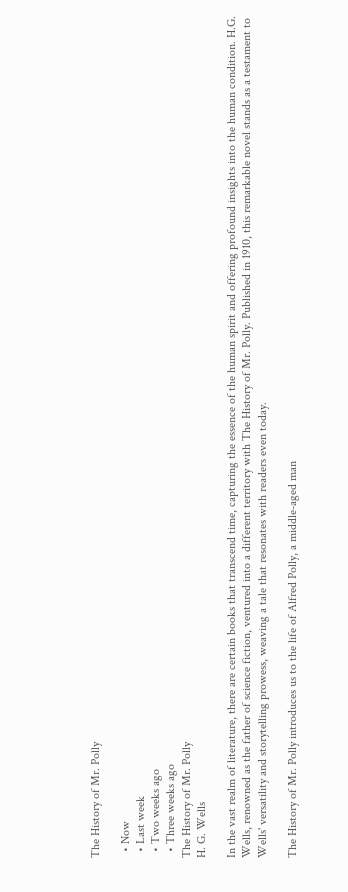The History of Mr. Polly

  • Now
  • Last week
  • Two weeks ago
  • Three weeks ago
The History of Mr. Polly
H. G. Wells

In the vast realm of literature, there are certain books that transcend time, capturing the essence of the human spirit and offering profound insights into the human condition. H.G. Wells, renowned as the father of science fiction, ventured into a different territory with The History of Mr. Polly. Published in 1910, this remarkable novel stands as a testament to Wells' versatility and storytelling prowess, weaving a tale that resonates with readers even today.

The History of Mr. Polly introduces us to the life of Alfred Polly, a middle-aged man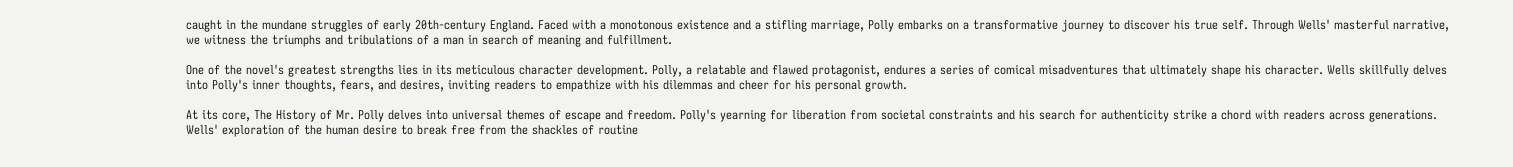caught in the mundane struggles of early 20th-century England. Faced with a monotonous existence and a stifling marriage, Polly embarks on a transformative journey to discover his true self. Through Wells' masterful narrative, we witness the triumphs and tribulations of a man in search of meaning and fulfillment.

One of the novel's greatest strengths lies in its meticulous character development. Polly, a relatable and flawed protagonist, endures a series of comical misadventures that ultimately shape his character. Wells skillfully delves into Polly's inner thoughts, fears, and desires, inviting readers to empathize with his dilemmas and cheer for his personal growth.

At its core, The History of Mr. Polly delves into universal themes of escape and freedom. Polly's yearning for liberation from societal constraints and his search for authenticity strike a chord with readers across generations. Wells' exploration of the human desire to break free from the shackles of routine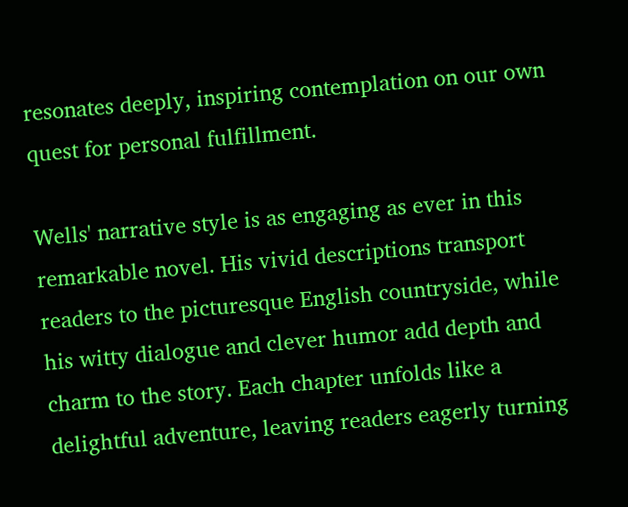resonates deeply, inspiring contemplation on our own quest for personal fulfillment.

Wells' narrative style is as engaging as ever in this remarkable novel. His vivid descriptions transport readers to the picturesque English countryside, while his witty dialogue and clever humor add depth and charm to the story. Each chapter unfolds like a delightful adventure, leaving readers eagerly turning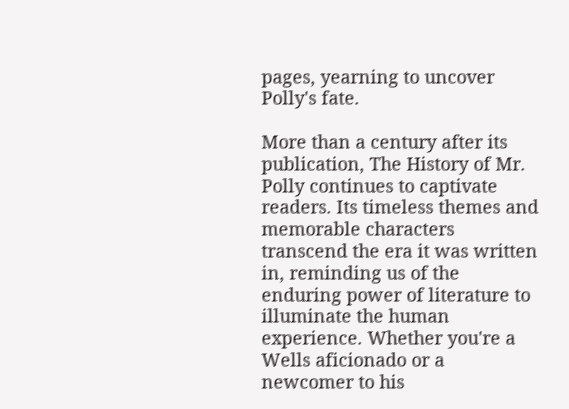pages, yearning to uncover Polly's fate.

More than a century after its publication, The History of Mr. Polly continues to captivate readers. Its timeless themes and memorable characters transcend the era it was written in, reminding us of the enduring power of literature to illuminate the human experience. Whether you're a Wells aficionado or a newcomer to his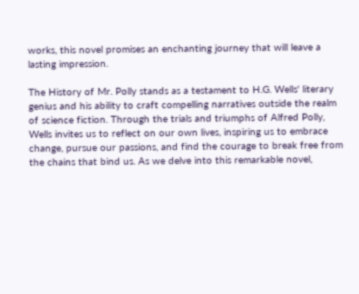works, this novel promises an enchanting journey that will leave a lasting impression.

The History of Mr. Polly stands as a testament to H.G. Wells' literary genius and his ability to craft compelling narratives outside the realm of science fiction. Through the trials and triumphs of Alfred Polly, Wells invites us to reflect on our own lives, inspiring us to embrace change, pursue our passions, and find the courage to break free from the chains that bind us. As we delve into this remarkable novel,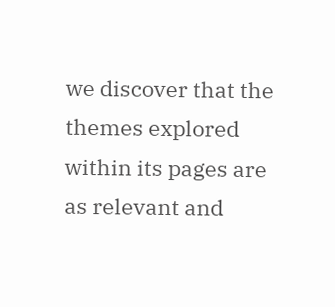we discover that the themes explored within its pages are as relevant and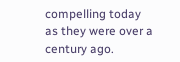compelling today as they were over a century ago.